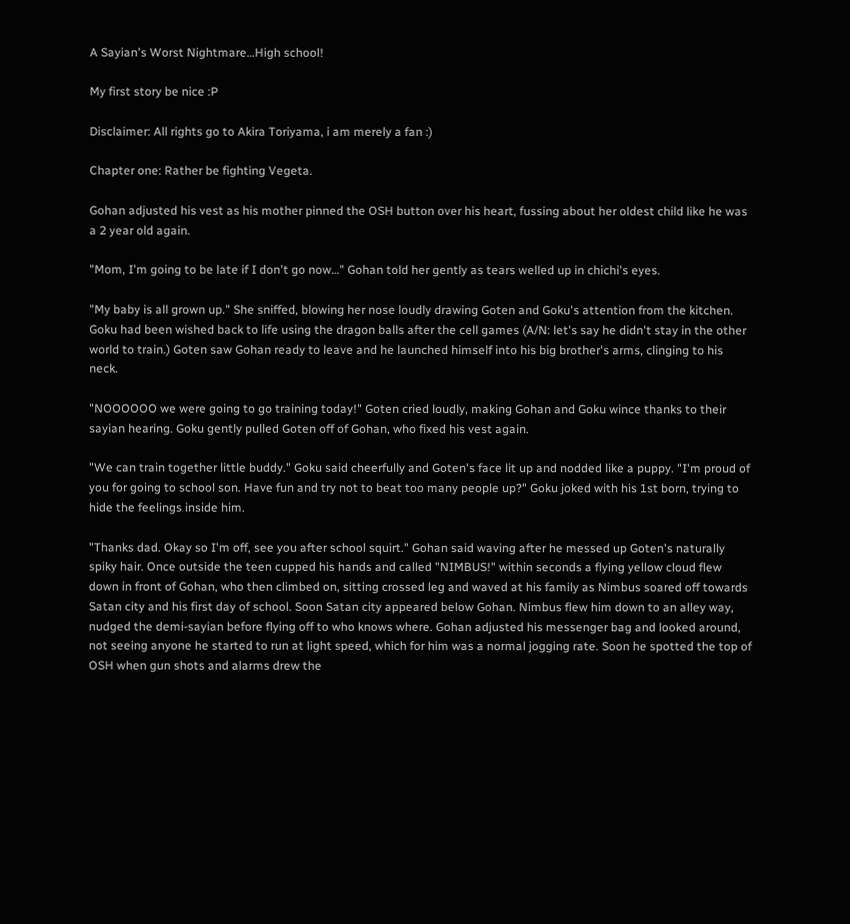A Sayian's Worst Nightmare…High school!

My first story be nice :P

Disclaimer: All rights go to Akira Toriyama, i am merely a fan :)

Chapter one: Rather be fighting Vegeta.

Gohan adjusted his vest as his mother pinned the OSH button over his heart, fussing about her oldest child like he was a 2 year old again.

"Mom, I'm going to be late if I don't go now…" Gohan told her gently as tears welled up in chichi's eyes.

"My baby is all grown up." She sniffed, blowing her nose loudly drawing Goten and Goku's attention from the kitchen. Goku had been wished back to life using the dragon balls after the cell games (A/N: let's say he didn't stay in the other world to train.) Goten saw Gohan ready to leave and he launched himself into his big brother's arms, clinging to his neck.

"NOOOOOO we were going to go training today!" Goten cried loudly, making Gohan and Goku wince thanks to their sayian hearing. Goku gently pulled Goten off of Gohan, who fixed his vest again.

"We can train together little buddy." Goku said cheerfully and Goten's face lit up and nodded like a puppy. "I'm proud of you for going to school son. Have fun and try not to beat too many people up?" Goku joked with his 1st born, trying to hide the feelings inside him.

"Thanks dad. Okay so I'm off, see you after school squirt." Gohan said waving after he messed up Goten's naturally spiky hair. Once outside the teen cupped his hands and called "NIMBUS!" within seconds a flying yellow cloud flew down in front of Gohan, who then climbed on, sitting crossed leg and waved at his family as Nimbus soared off towards Satan city and his first day of school. Soon Satan city appeared below Gohan. Nimbus flew him down to an alley way, nudged the demi-sayian before flying off to who knows where. Gohan adjusted his messenger bag and looked around, not seeing anyone he started to run at light speed, which for him was a normal jogging rate. Soon he spotted the top of OSH when gun shots and alarms drew the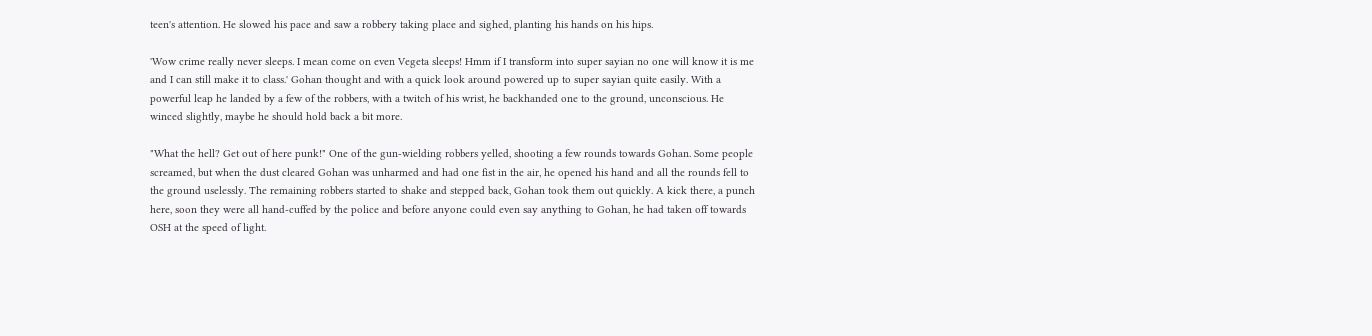teen's attention. He slowed his pace and saw a robbery taking place and sighed, planting his hands on his hips.

'Wow crime really never sleeps. I mean come on even Vegeta sleeps! Hmm if I transform into super sayian no one will know it is me and I can still make it to class.' Gohan thought and with a quick look around powered up to super sayian quite easily. With a powerful leap he landed by a few of the robbers, with a twitch of his wrist, he backhanded one to the ground, unconscious. He winced slightly, maybe he should hold back a bit more.

"What the hell? Get out of here punk!" One of the gun-wielding robbers yelled, shooting a few rounds towards Gohan. Some people screamed, but when the dust cleared Gohan was unharmed and had one fist in the air, he opened his hand and all the rounds fell to the ground uselessly. The remaining robbers started to shake and stepped back, Gohan took them out quickly. A kick there, a punch here, soon they were all hand-cuffed by the police and before anyone could even say anything to Gohan, he had taken off towards OSH at the speed of light.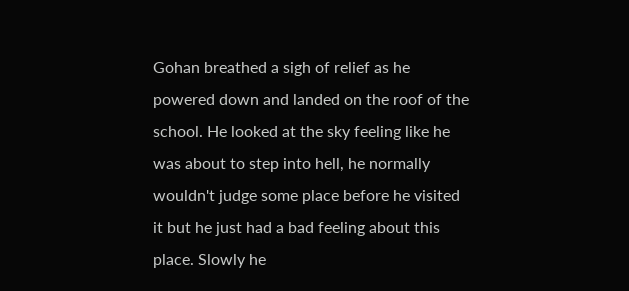Gohan breathed a sigh of relief as he powered down and landed on the roof of the school. He looked at the sky feeling like he was about to step into hell, he normally wouldn't judge some place before he visited it but he just had a bad feeling about this place. Slowly he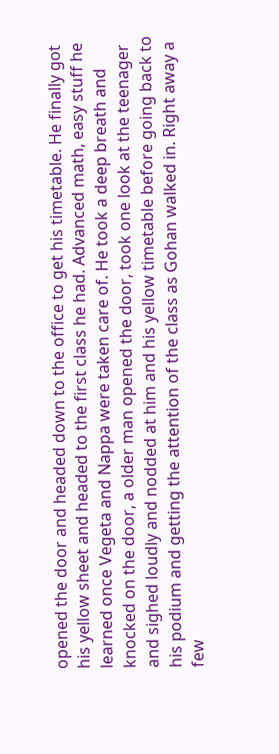opened the door and headed down to the office to get his timetable. He finally got his yellow sheet and headed to the first class he had. Advanced math, easy stuff he learned once Vegeta and Nappa were taken care of. He took a deep breath and knocked on the door, a older man opened the door, took one look at the teenager and sighed loudly and nodded at him and his yellow timetable before going back to his podium and getting the attention of the class as Gohan walked in. Right away a few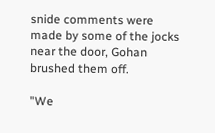snide comments were made by some of the jocks near the door, Gohan brushed them off.

"We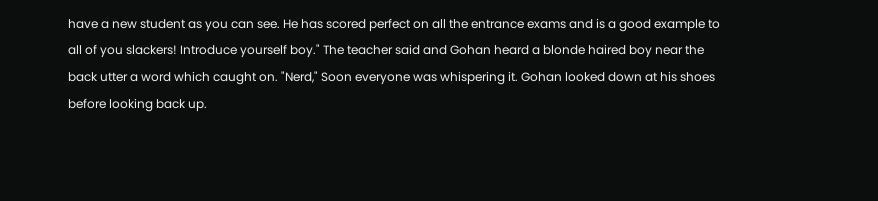have a new student as you can see. He has scored perfect on all the entrance exams and is a good example to all of you slackers! Introduce yourself boy." The teacher said and Gohan heard a blonde haired boy near the back utter a word which caught on. "Nerd," Soon everyone was whispering it. Gohan looked down at his shoes before looking back up.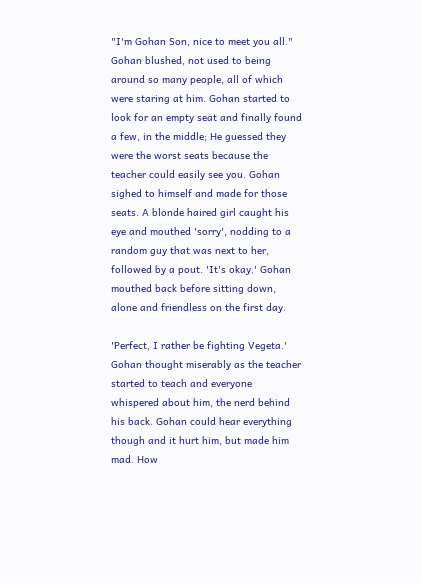"I'm Gohan Son, nice to meet you all." Gohan blushed, not used to being around so many people, all of which were staring at him. Gohan started to look for an empty seat and finally found a few, in the middle; He guessed they were the worst seats because the teacher could easily see you. Gohan sighed to himself and made for those seats. A blonde haired girl caught his eye and mouthed 'sorry', nodding to a random guy that was next to her, followed by a pout. 'It's okay.' Gohan mouthed back before sitting down, alone and friendless on the first day.

'Perfect, I rather be fighting Vegeta.' Gohan thought miserably as the teacher started to teach and everyone whispered about him, the nerd behind his back. Gohan could hear everything though and it hurt him, but made him mad. How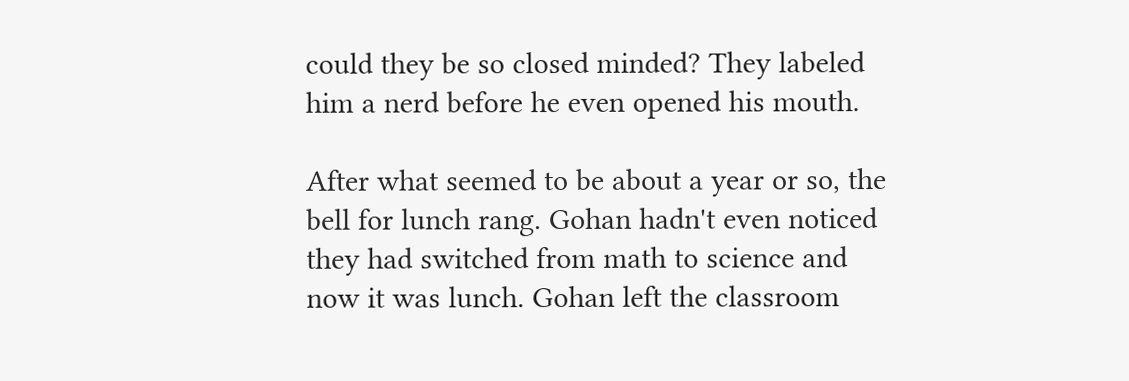could they be so closed minded? They labeled him a nerd before he even opened his mouth.

After what seemed to be about a year or so, the bell for lunch rang. Gohan hadn't even noticed they had switched from math to science and now it was lunch. Gohan left the classroom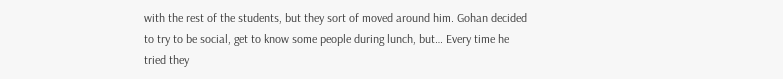with the rest of the students, but they sort of moved around him. Gohan decided to try to be social, get to know some people during lunch, but… Every time he tried they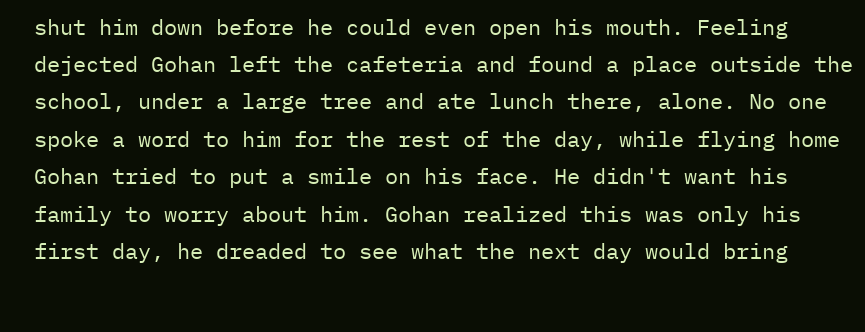shut him down before he could even open his mouth. Feeling dejected Gohan left the cafeteria and found a place outside the school, under a large tree and ate lunch there, alone. No one spoke a word to him for the rest of the day, while flying home Gohan tried to put a smile on his face. He didn't want his family to worry about him. Gohan realized this was only his first day, he dreaded to see what the next day would bring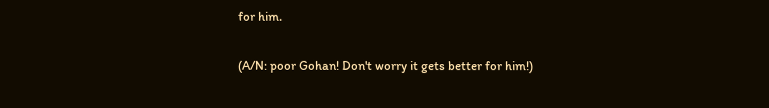for him.

(A/N: poor Gohan! Don't worry it gets better for him!)